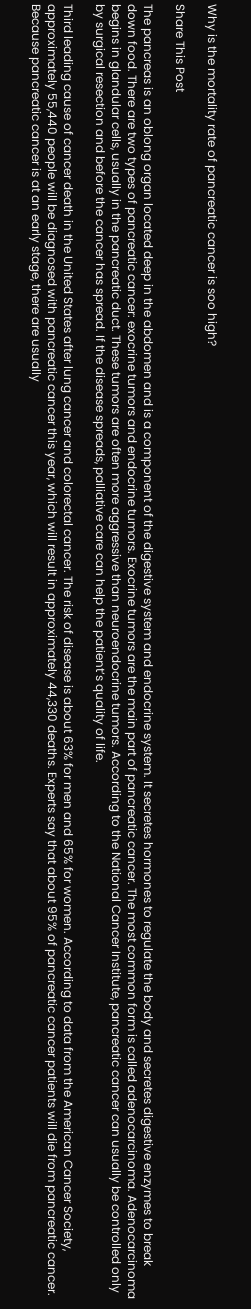Why is the mortality rate of pancreatic cancer is soo high?

Share This Post

The pancreas is an oblong organ located deep in the abdomen and is a component of the digestive system and endocrine system. It secretes hormones to regulate the body and secretes digestive enzymes to break down food. There are two types of pancreatic cancer: exocrine tumors and endocrine tumors. Exocrine tumors are the main part of pancreatic cancer. The most common form is called adenocarcinoma. Adenocarcinoma begins in glandular cells, usually in the pancreatic duct. These tumors are often more aggressive than neuroendocrine tumors. According to the National Cancer Institute, pancreatic cancer can usually be controlled only by surgical resection and before the cancer has spread. If the disease spreads, palliative care can help the patient’s quality of life.

Third leading cause of cancer death in the United States after lung cancer and colorectal cancer. The risk of disease is about 63% for men and 65% for women. According to data from the American Cancer Society, approximately 55,440 people will be diagnosed with pancreatic cancer this year, which will result in approximately 44,330 deaths. Experts say that about 95% of pancreatic cancer patients will die from pancreatic cancer. Because pancreatic cancer is at an early stage, there are usually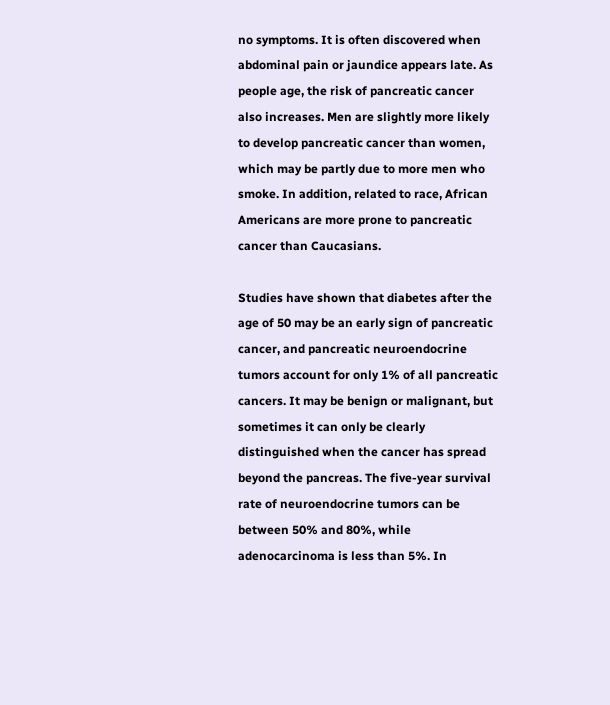no symptoms. It is often discovered when abdominal pain or jaundice appears late. As people age, the risk of pancreatic cancer also increases. Men are slightly more likely to develop pancreatic cancer than women, which may be partly due to more men who smoke. In addition, related to race, African Americans are more prone to pancreatic cancer than Caucasians.

Studies have shown that diabetes after the age of 50 may be an early sign of pancreatic cancer, and pancreatic neuroendocrine tumors account for only 1% of all pancreatic cancers. It may be benign or malignant, but sometimes it can only be clearly distinguished when the cancer has spread beyond the pancreas. The five-year survival rate of neuroendocrine tumors can be between 50% and 80%, while adenocarcinoma is less than 5%. In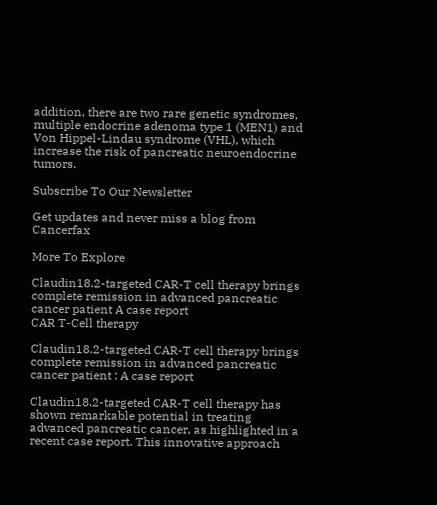addition, there are two rare genetic syndromes, multiple endocrine adenoma type 1 (MEN1) and Von Hippel-Lindau syndrome (VHL), which increase the risk of pancreatic neuroendocrine tumors.

Subscribe To Our Newsletter

Get updates and never miss a blog from Cancerfax

More To Explore

Claudin18.2-targeted CAR-T cell therapy brings complete remission in advanced pancreatic cancer patient A case report
CAR T-Cell therapy

Claudin18.2-targeted CAR-T cell therapy brings complete remission in advanced pancreatic cancer patient : A case report

Claudin18.2-targeted CAR-T cell therapy has shown remarkable potential in treating advanced pancreatic cancer, as highlighted in a recent case report. This innovative approach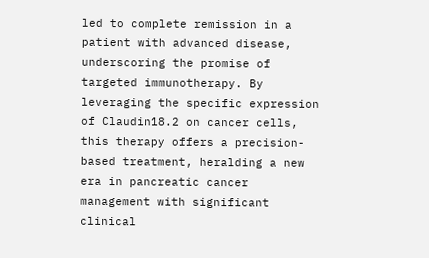led to complete remission in a patient with advanced disease, underscoring the promise of targeted immunotherapy. By leveraging the specific expression of Claudin18.2 on cancer cells, this therapy offers a precision-based treatment, heralding a new era in pancreatic cancer management with significant clinical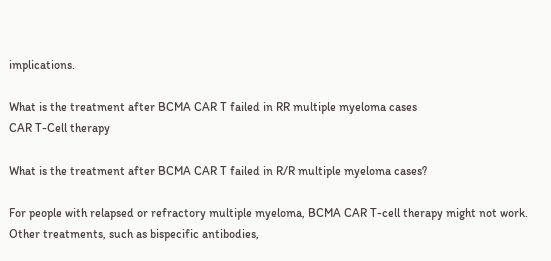implications.

What is the treatment after BCMA CAR T failed in RR multiple myeloma cases
CAR T-Cell therapy

What is the treatment after BCMA CAR T failed in R/R multiple myeloma cases?

For people with relapsed or refractory multiple myeloma, BCMA CAR T-cell therapy might not work. Other treatments, such as bispecific antibodies,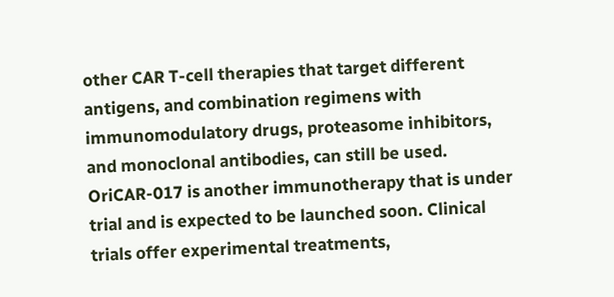other CAR T-cell therapies that target different antigens, and combination regimens with immunomodulatory drugs, proteasome inhibitors, and monoclonal antibodies, can still be used. OriCAR-017 is another immunotherapy that is under trial and is expected to be launched soon. Clinical trials offer experimental treatments,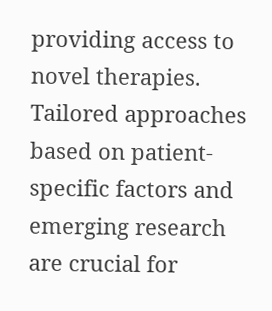providing access to novel therapies. Tailored approaches based on patient-specific factors and emerging research are crucial for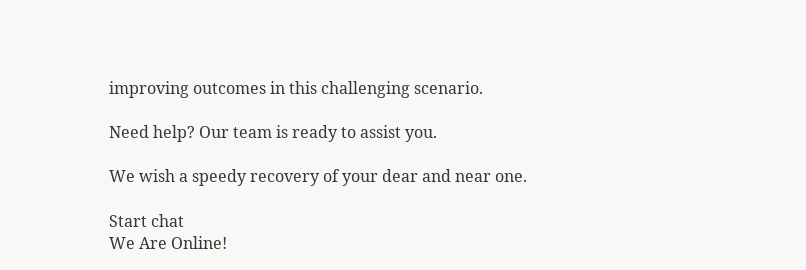improving outcomes in this challenging scenario.

Need help? Our team is ready to assist you.

We wish a speedy recovery of your dear and near one.

Start chat
We Are Online!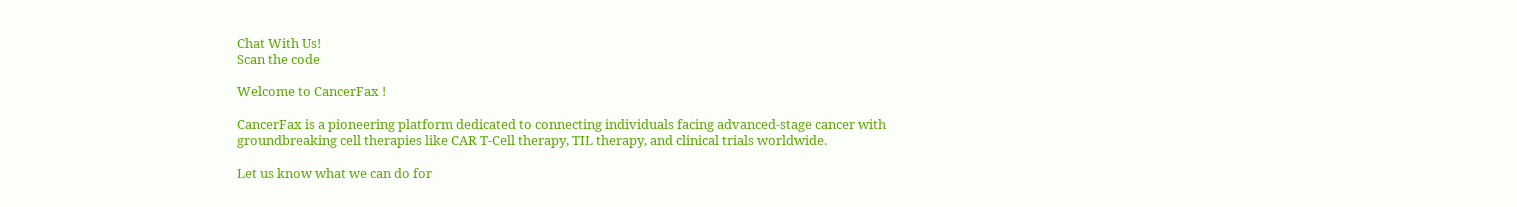Chat With Us!
Scan the code

Welcome to CancerFax !

CancerFax is a pioneering platform dedicated to connecting individuals facing advanced-stage cancer with groundbreaking cell therapies like CAR T-Cell therapy, TIL therapy, and clinical trials worldwide.

Let us know what we can do for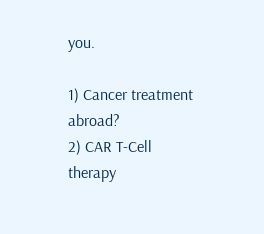you.

1) Cancer treatment abroad?
2) CAR T-Cell therapy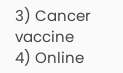3) Cancer vaccine
4) Online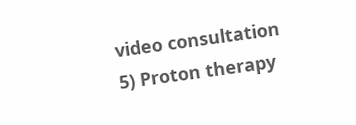video consultation
5) Proton therapy